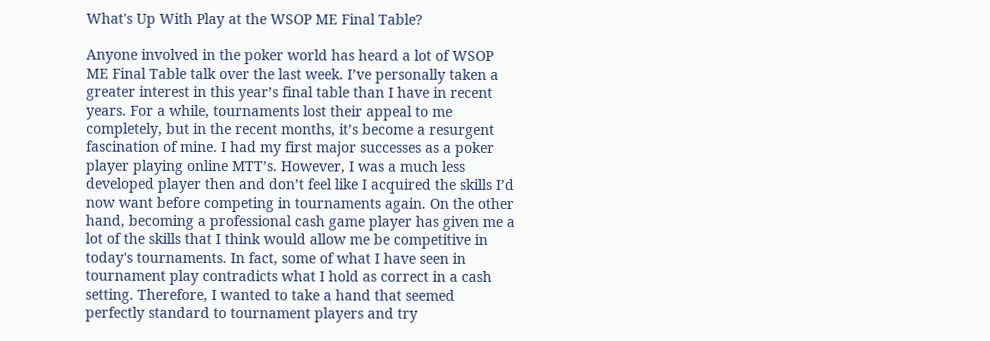What's Up With Play at the WSOP ME Final Table?

Anyone involved in the poker world has heard a lot of WSOP ME Final Table talk over the last week. I’ve personally taken a greater interest in this year’s final table than I have in recent years. For a while, tournaments lost their appeal to me completely, but in the recent months, it’s become a resurgent fascination of mine. I had my first major successes as a poker player playing online MTT’s. However, I was a much less developed player then and don’t feel like I acquired the skills I’d now want before competing in tournaments again. On the other hand, becoming a professional cash game player has given me a lot of the skills that I think would allow me be competitive in today's tournaments. In fact, some of what I have seen in tournament play contradicts what I hold as correct in a cash setting. Therefore, I wanted to take a hand that seemed perfectly standard to tournament players and try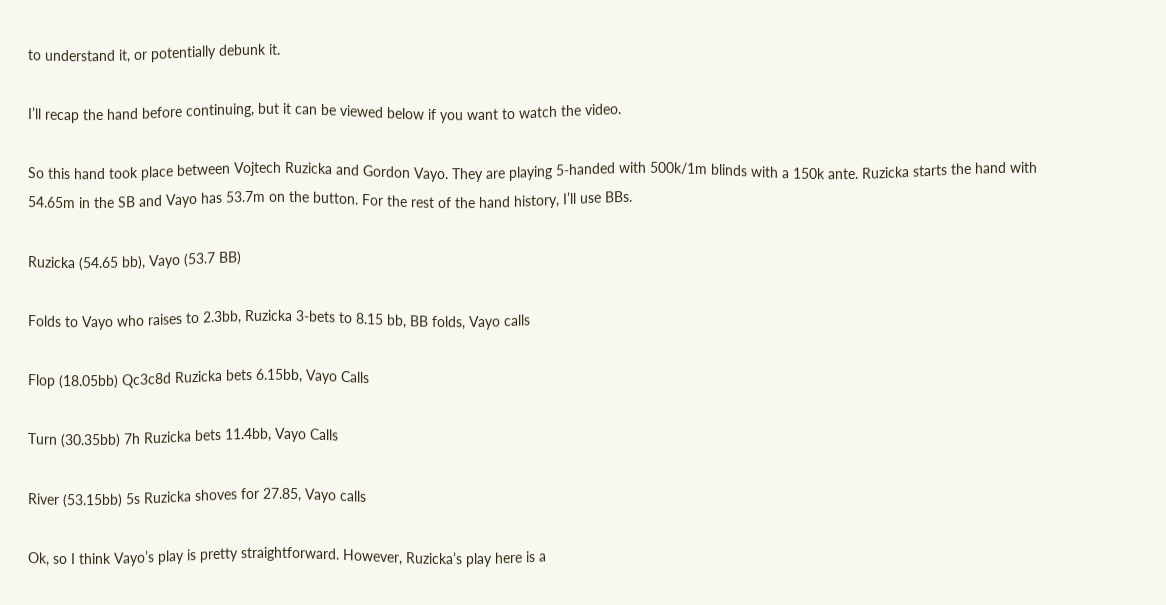to understand it, or potentially debunk it.

I’ll recap the hand before continuing, but it can be viewed below if you want to watch the video.

So this hand took place between Vojtech Ruzicka and Gordon Vayo. They are playing 5-handed with 500k/1m blinds with a 150k ante. Ruzicka starts the hand with 54.65m in the SB and Vayo has 53.7m on the button. For the rest of the hand history, I’ll use BBs.

Ruzicka (54.65 bb), Vayo (53.7 BB)

Folds to Vayo who raises to 2.3bb, Ruzicka 3-bets to 8.15 bb, BB folds, Vayo calls

Flop (18.05bb) Qc3c8d Ruzicka bets 6.15bb, Vayo Calls

Turn (30.35bb) 7h Ruzicka bets 11.4bb, Vayo Calls

River (53.15bb) 5s Ruzicka shoves for 27.85, Vayo calls

Ok, so I think Vayo’s play is pretty straightforward. However, Ruzicka’s play here is a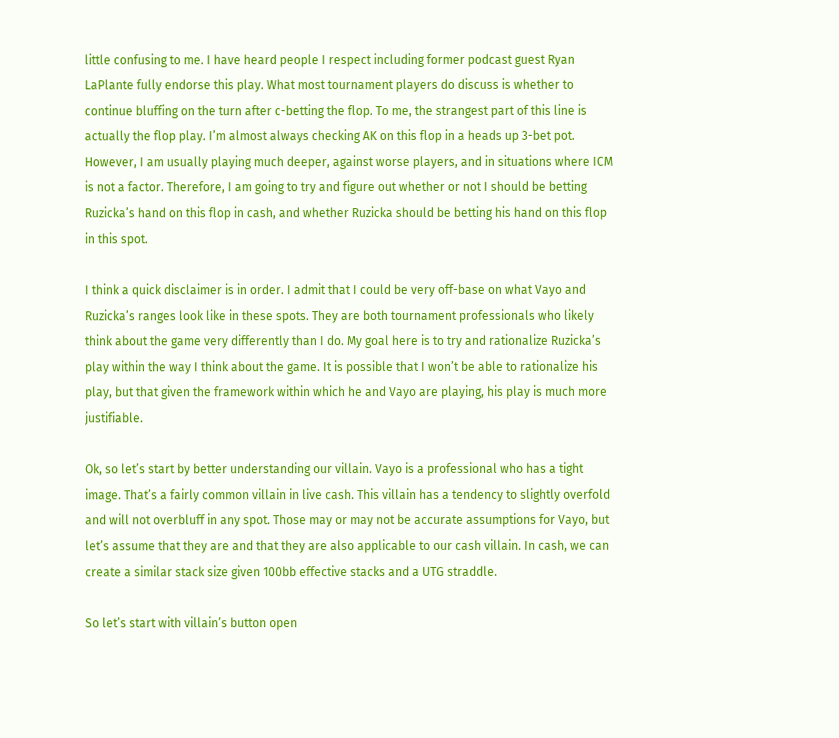little confusing to me. I have heard people I respect including former podcast guest Ryan LaPlante fully endorse this play. What most tournament players do discuss is whether to continue bluffing on the turn after c-betting the flop. To me, the strangest part of this line is actually the flop play. I’m almost always checking AK on this flop in a heads up 3-bet pot. However, I am usually playing much deeper, against worse players, and in situations where ICM is not a factor. Therefore, I am going to try and figure out whether or not I should be betting Ruzicka’s hand on this flop in cash, and whether Ruzicka should be betting his hand on this flop in this spot.

I think a quick disclaimer is in order. I admit that I could be very off-base on what Vayo and Ruzicka’s ranges look like in these spots. They are both tournament professionals who likely think about the game very differently than I do. My goal here is to try and rationalize Ruzicka’s play within the way I think about the game. It is possible that I won’t be able to rationalize his play, but that given the framework within which he and Vayo are playing, his play is much more justifiable.

Ok, so let’s start by better understanding our villain. Vayo is a professional who has a tight image. That’s a fairly common villain in live cash. This villain has a tendency to slightly overfold and will not overbluff in any spot. Those may or may not be accurate assumptions for Vayo, but let’s assume that they are and that they are also applicable to our cash villain. In cash, we can create a similar stack size given 100bb effective stacks and a UTG straddle.

So let’s start with villain’s button open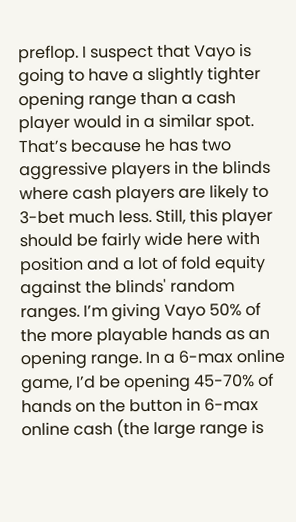preflop. I suspect that Vayo is going to have a slightly tighter opening range than a cash player would in a similar spot. That’s because he has two aggressive players in the blinds where cash players are likely to 3-bet much less. Still, this player should be fairly wide here with position and a lot of fold equity against the blinds' random ranges. I’m giving Vayo 50% of the more playable hands as an opening range. In a 6-max online game, I’d be opening 45-70% of hands on the button in 6-max online cash (the large range is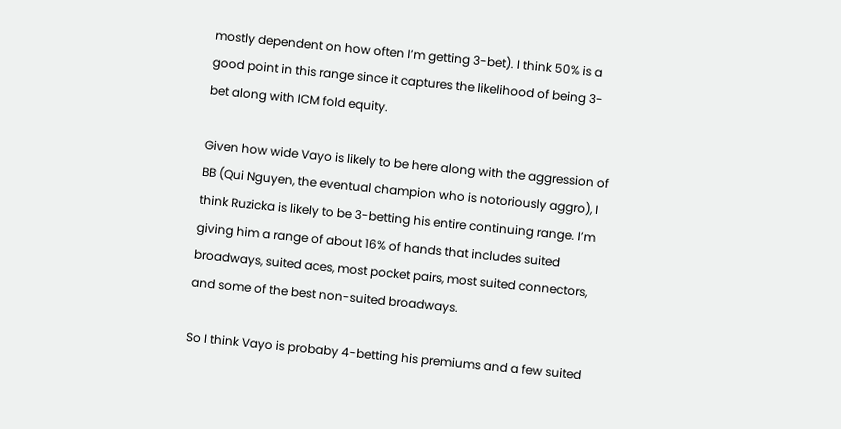mostly dependent on how often I’m getting 3-bet). I think 50% is a good point in this range since it captures the likelihood of being 3-bet along with ICM fold equity.

Given how wide Vayo is likely to be here along with the aggression of BB (Qui Nguyen, the eventual champion who is notoriously aggro), I think Ruzicka is likely to be 3-betting his entire continuing range. I’m giving him a range of about 16% of hands that includes suited broadways, suited aces, most pocket pairs, most suited connectors, and some of the best non-suited broadways.

So I think Vayo is probaby 4-betting his premiums and a few suited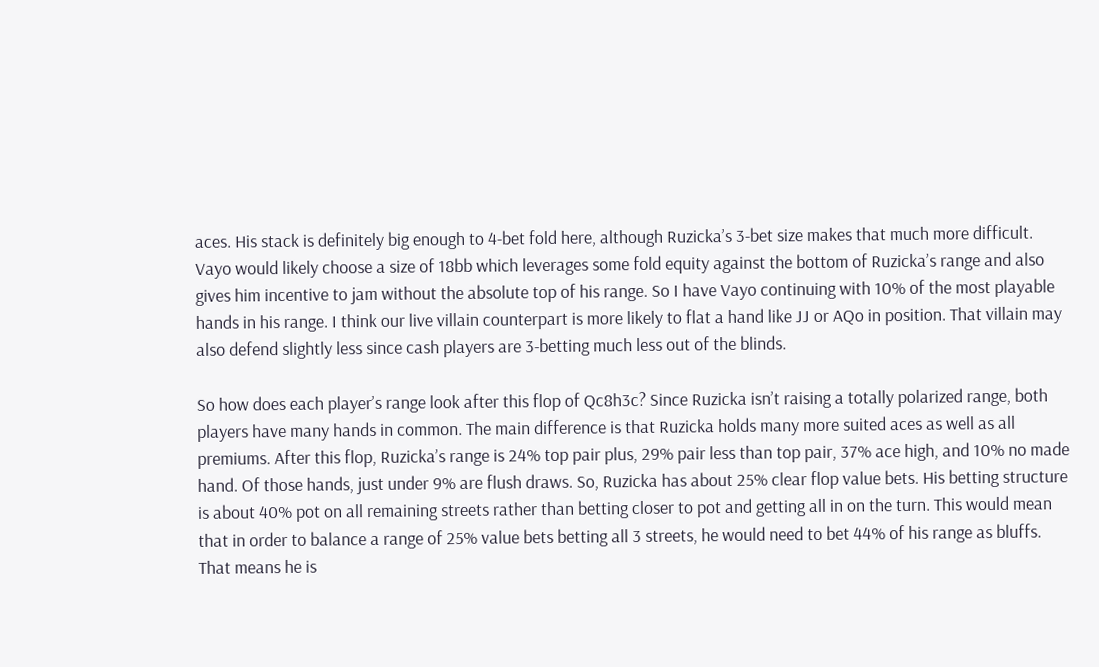aces. His stack is definitely big enough to 4-bet fold here, although Ruzicka’s 3-bet size makes that much more difficult. Vayo would likely choose a size of 18bb which leverages some fold equity against the bottom of Ruzicka’s range and also gives him incentive to jam without the absolute top of his range. So I have Vayo continuing with 10% of the most playable hands in his range. I think our live villain counterpart is more likely to flat a hand like JJ or AQo in position. That villain may also defend slightly less since cash players are 3-betting much less out of the blinds.

So how does each player’s range look after this flop of Qc8h3c? Since Ruzicka isn’t raising a totally polarized range, both players have many hands in common. The main difference is that Ruzicka holds many more suited aces as well as all premiums. After this flop, Ruzicka’s range is 24% top pair plus, 29% pair less than top pair, 37% ace high, and 10% no made hand. Of those hands, just under 9% are flush draws. So, Ruzicka has about 25% clear flop value bets. His betting structure is about 40% pot on all remaining streets rather than betting closer to pot and getting all in on the turn. This would mean that in order to balance a range of 25% value bets betting all 3 streets, he would need to bet 44% of his range as bluffs. That means he is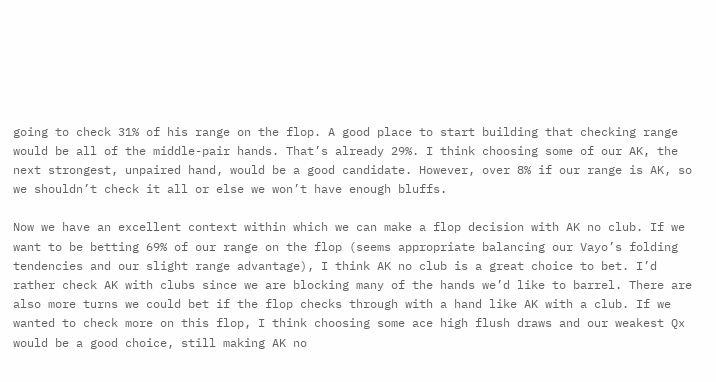going to check 31% of his range on the flop. A good place to start building that checking range would be all of the middle-pair hands. That’s already 29%. I think choosing some of our AK, the next strongest, unpaired hand, would be a good candidate. However, over 8% if our range is AK, so we shouldn’t check it all or else we won’t have enough bluffs.

Now we have an excellent context within which we can make a flop decision with AK no club. If we want to be betting 69% of our range on the flop (seems appropriate balancing our Vayo’s folding tendencies and our slight range advantage), I think AK no club is a great choice to bet. I’d rather check AK with clubs since we are blocking many of the hands we’d like to barrel. There are also more turns we could bet if the flop checks through with a hand like AK with a club. If we wanted to check more on this flop, I think choosing some ace high flush draws and our weakest Qx would be a good choice, still making AK no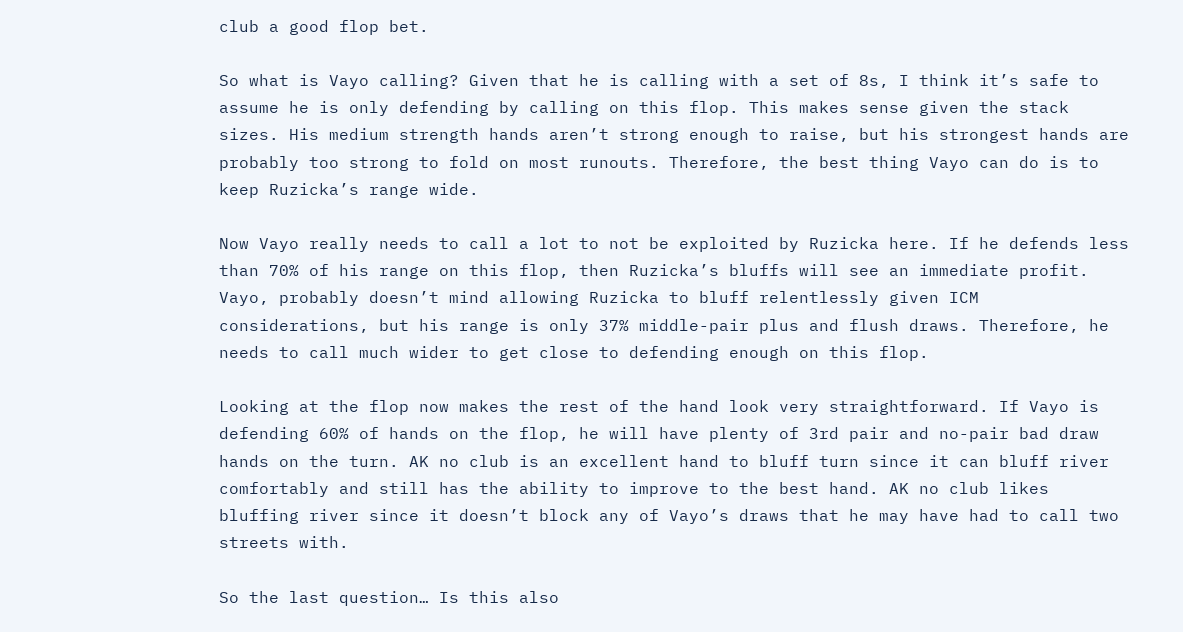club a good flop bet.

So what is Vayo calling? Given that he is calling with a set of 8s, I think it’s safe to assume he is only defending by calling on this flop. This makes sense given the stack sizes. His medium strength hands aren’t strong enough to raise, but his strongest hands are probably too strong to fold on most runouts. Therefore, the best thing Vayo can do is to keep Ruzicka’s range wide.

Now Vayo really needs to call a lot to not be exploited by Ruzicka here. If he defends less than 70% of his range on this flop, then Ruzicka’s bluffs will see an immediate profit. Vayo, probably doesn’t mind allowing Ruzicka to bluff relentlessly given ICM considerations, but his range is only 37% middle-pair plus and flush draws. Therefore, he needs to call much wider to get close to defending enough on this flop.

Looking at the flop now makes the rest of the hand look very straightforward. If Vayo is defending 60% of hands on the flop, he will have plenty of 3rd pair and no-pair bad draw hands on the turn. AK no club is an excellent hand to bluff turn since it can bluff river comfortably and still has the ability to improve to the best hand. AK no club likes bluffing river since it doesn’t block any of Vayo’s draws that he may have had to call two streets with.

So the last question… Is this also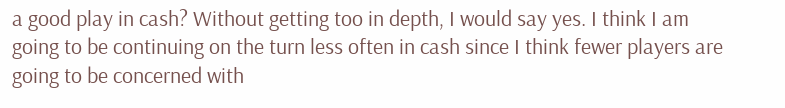a good play in cash? Without getting too in depth, I would say yes. I think I am going to be continuing on the turn less often in cash since I think fewer players are going to be concerned with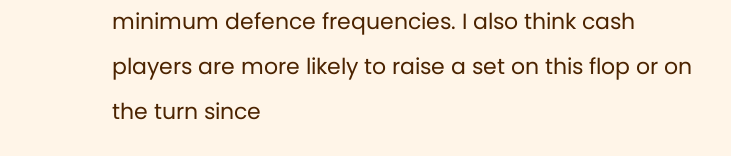minimum defence frequencies. I also think cash players are more likely to raise a set on this flop or on the turn since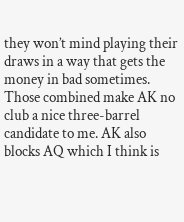they won’t mind playing their draws in a way that gets the money in bad sometimes. Those combined make AK no club a nice three-barrel candidate to me. AK also blocks AQ which I think is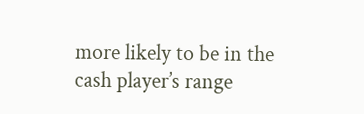more likely to be in the cash player’s range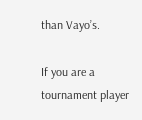than Vayo’s.

If you are a tournament player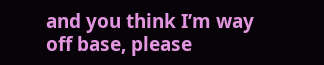and you think I’m way off base, please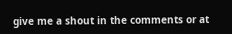give me a shout in the comments or at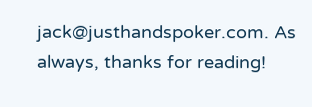jack@justhandspoker.com. As always, thanks for reading!